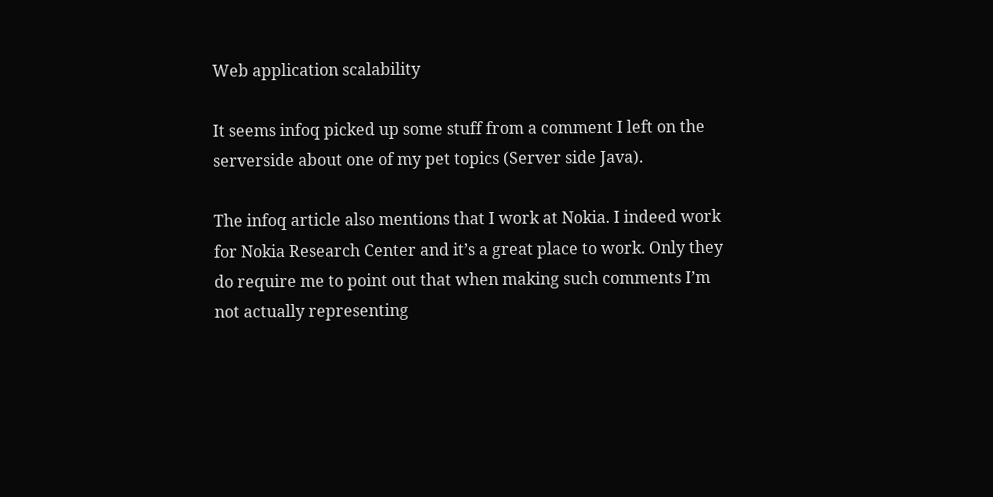Web application scalability

It seems infoq picked up some stuff from a comment I left on the serverside about one of my pet topics (Server side Java).

The infoq article also mentions that I work at Nokia. I indeed work for Nokia Research Center and it’s a great place to work. Only they do require me to point out that when making such comments I’m not actually representing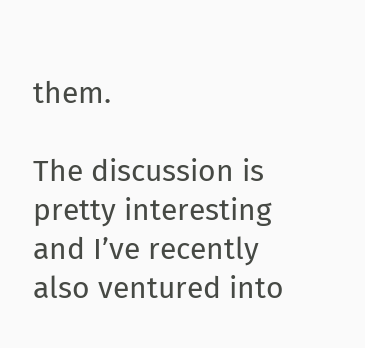them.

The discussion is pretty interesting and I’ve recently also ventured into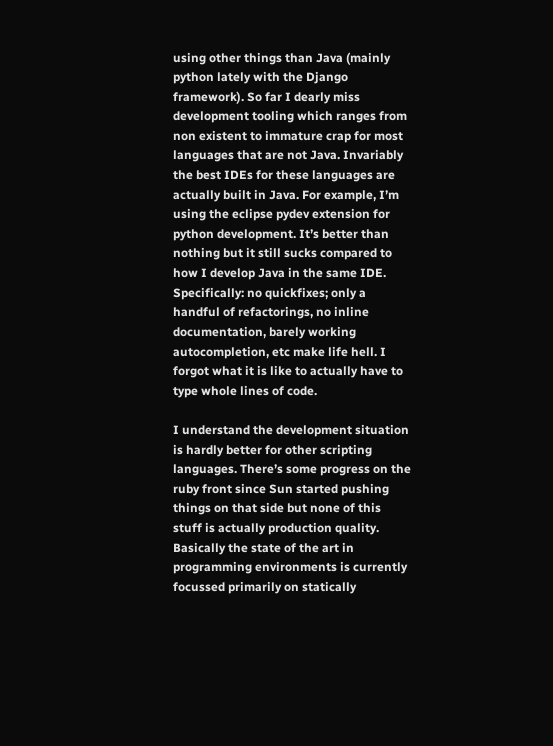using other things than Java (mainly python lately with the Django framework). So far I dearly miss development tooling which ranges from non existent to immature crap for most languages that are not Java. Invariably the best IDEs for these languages are actually built in Java. For example, I’m using the eclipse pydev extension for python development. It’s better than nothing but it still sucks compared to how I develop Java in the same IDE. Specifically: no quickfixes; only a handful of refactorings, no inline documentation, barely working autocompletion, etc make life hell. I forgot what it is like to actually have to type whole lines of code.

I understand the development situation is hardly better for other scripting languages. There’s some progress on the ruby front since Sun started pushing things on that side but none of this stuff is actually production quality. Basically the state of the art in programming environments is currently focussed primarily on statically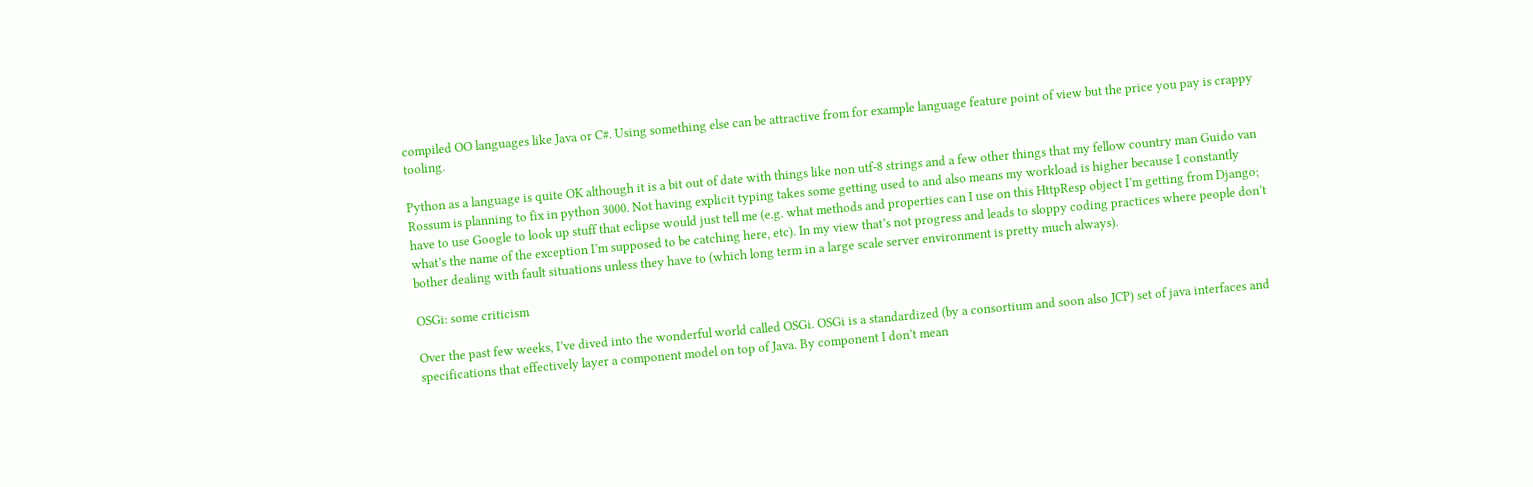compiled OO languages like Java or C#. Using something else can be attractive from for example language feature point of view but the price you pay is crappy tooling.

Python as a language is quite OK although it is a bit out of date with things like non utf-8 strings and a few other things that my fellow country man Guido van Rossum is planning to fix in python 3000. Not having explicit typing takes some getting used to and also means my workload is higher because I constantly have to use Google to look up stuff that eclipse would just tell me (e.g. what methods and properties can I use on this HttpResp object I’m getting from Django; what’s the name of the exception I’m supposed to be catching here, etc). In my view that’s not progress and leads to sloppy coding practices where people don’t bother dealing with fault situations unless they have to (which long term in a large scale server environment is pretty much always).

OSGi: some criticism

Over the past few weeks, I’ve dived into the wonderful world called OSGi. OSGi is a standardized (by a consortium and soon also JCP) set of java interfaces and specifications that effectively layer a component model on top of Java. By component I don’t mean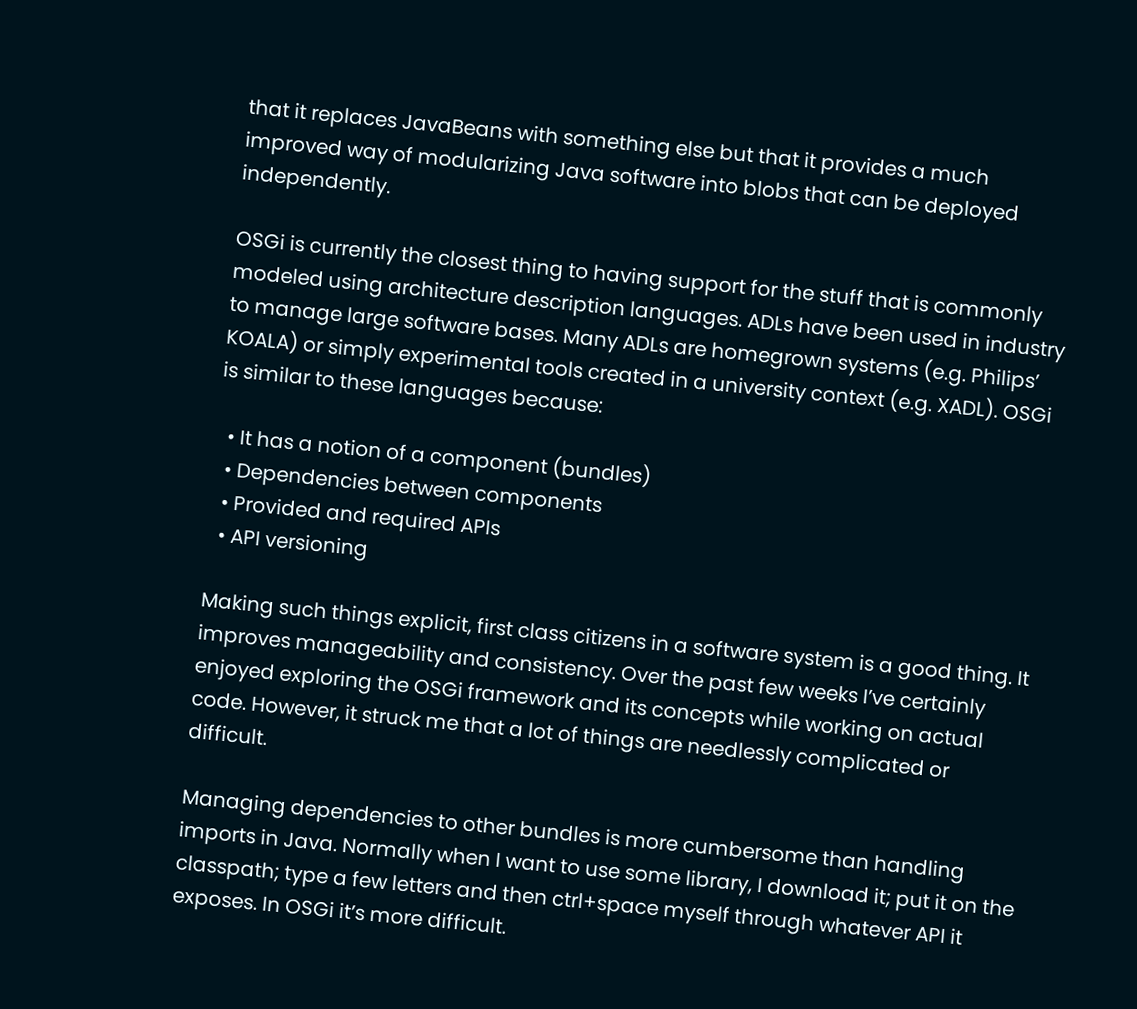that it replaces JavaBeans with something else but that it provides a much improved way of modularizing Java software into blobs that can be deployed independently.

OSGi is currently the closest thing to having support for the stuff that is commonly modeled using architecture description languages. ADLs have been used in industry to manage large software bases. Many ADLs are homegrown systems (e.g. Philips’ KOALA) or simply experimental tools created in a university context (e.g. XADL). OSGi is similar to these languages because:

  • It has a notion of a component (bundles)
  • Dependencies between components
  • Provided and required APIs
  • API versioning

Making such things explicit, first class citizens in a software system is a good thing. It improves manageability and consistency. Over the past few weeks I’ve certainly enjoyed exploring the OSGi framework and its concepts while working on actual code. However, it struck me that a lot of things are needlessly complicated or difficult.

Managing dependencies to other bundles is more cumbersome than handling imports in Java. Normally when I want to use some library, I download it; put it on the classpath; type a few letters and then ctrl+space myself through whatever API it exposes. In OSGi it’s more difficult.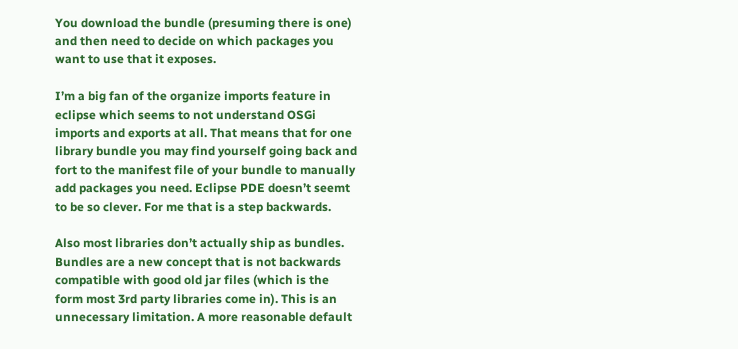You download the bundle (presuming there is one) and then need to decide on which packages you want to use that it exposes.

I’m a big fan of the organize imports feature in eclipse which seems to not understand OSGi imports and exports at all. That means that for one library bundle you may find yourself going back and fort to the manifest file of your bundle to manually add packages you need. Eclipse PDE doesn’t seemt to be so clever. For me that is a step backwards.

Also most libraries don’t actually ship as bundles. Bundles are a new concept that is not backwards compatible with good old jar files (which is the form most 3rd party libraries come in). This is an unnecessary limitation. A more reasonable default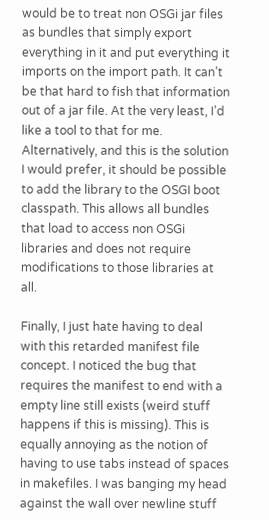would be to treat non OSGi jar files as bundles that simply export everything in it and put everything it imports on the import path. It can’t be that hard to fish that information out of a jar file. At the very least, I’d like a tool to that for me. Alternatively, and this is the solution I would prefer, it should be possible to add the library to the OSGI boot classpath. This allows all bundles that load to access non OSGi libraries and does not require modifications to those libraries at all.

Finally, I just hate having to deal with this retarded manifest file concept. I noticed the bug that requires the manifest to end with a empty line still exists (weird stuff happens if this is missing). This is equally annoying as the notion of having to use tabs instead of spaces in makefiles. I was banging my head against the wall over newline stuff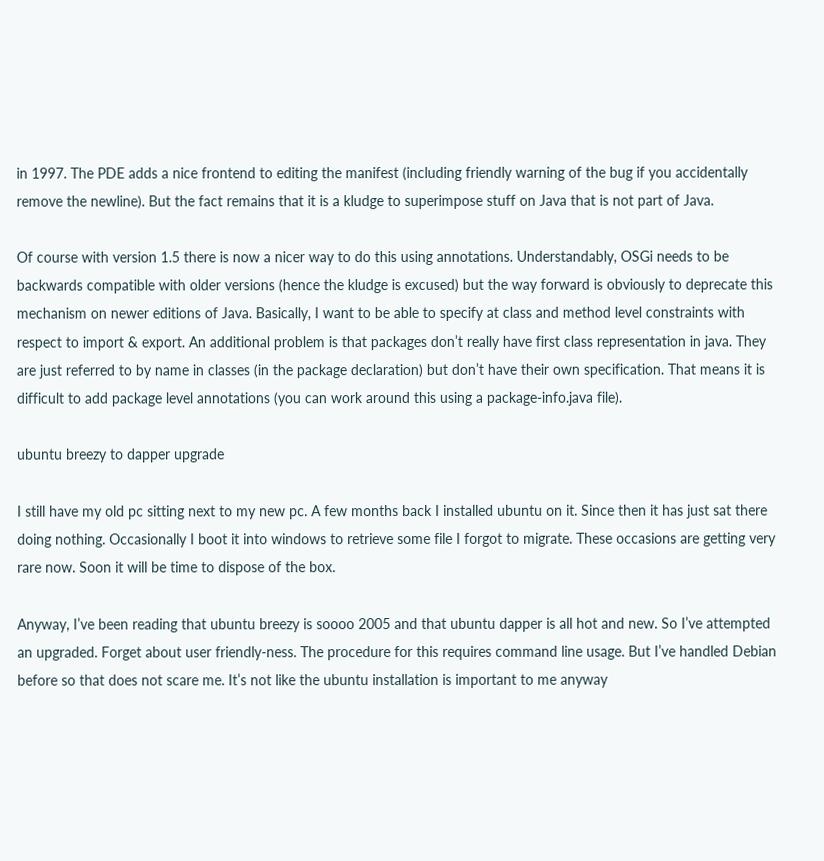in 1997. The PDE adds a nice frontend to editing the manifest (including friendly warning of the bug if you accidentally remove the newline). But the fact remains that it is a kludge to superimpose stuff on Java that is not part of Java.

Of course with version 1.5 there is now a nicer way to do this using annotations. Understandably, OSGi needs to be backwards compatible with older versions (hence the kludge is excused) but the way forward is obviously to deprecate this mechanism on newer editions of Java. Basically, I want to be able to specify at class and method level constraints with respect to import & export. An additional problem is that packages don’t really have first class representation in java. They are just referred to by name in classes (in the package declaration) but don’t have their own specification. That means it is difficult to add package level annotations (you can work around this using a package-info.java file).

ubuntu breezy to dapper upgrade

I still have my old pc sitting next to my new pc. A few months back I installed ubuntu on it. Since then it has just sat there doing nothing. Occasionally I boot it into windows to retrieve some file I forgot to migrate. These occasions are getting very rare now. Soon it will be time to dispose of the box.

Anyway, I’ve been reading that ubuntu breezy is soooo 2005 and that ubuntu dapper is all hot and new. So I’ve attempted an upgraded. Forget about user friendly-ness. The procedure for this requires command line usage. But I’ve handled Debian before so that does not scare me. It’s not like the ubuntu installation is important to me anyway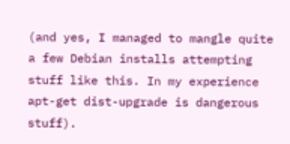(and yes, I managed to mangle quite a few Debian installs attempting stuff like this. In my experience apt-get dist-upgrade is dangerous stuff).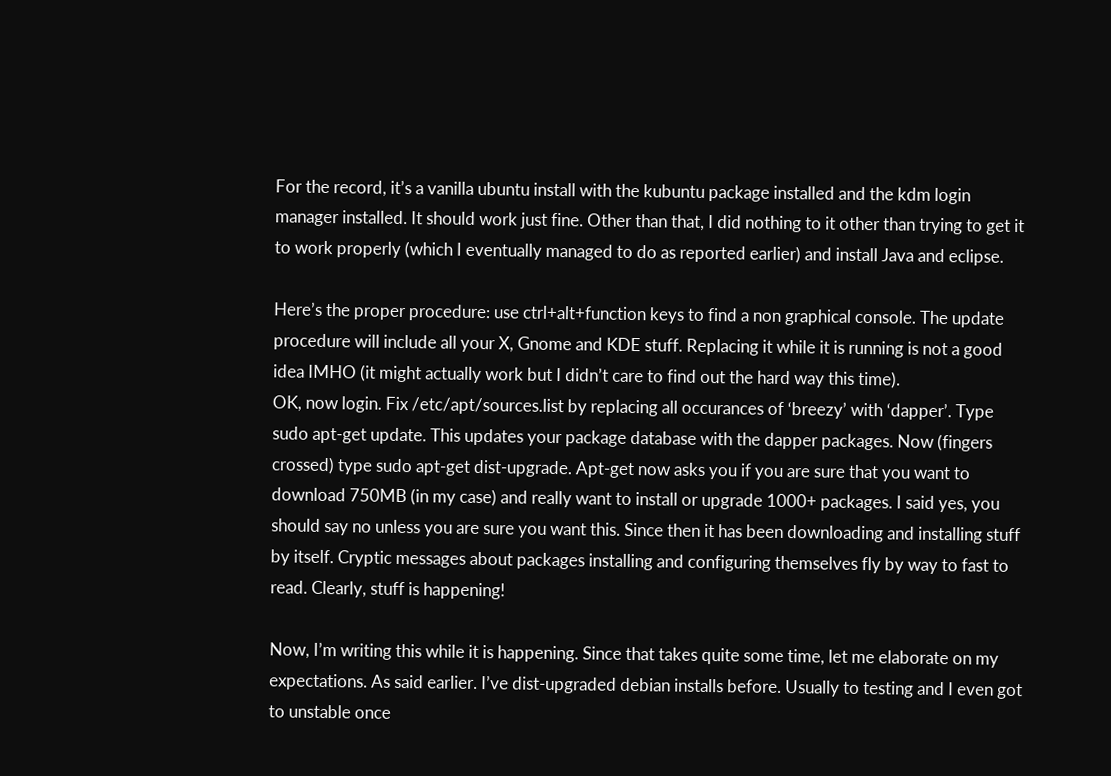For the record, it’s a vanilla ubuntu install with the kubuntu package installed and the kdm login manager installed. It should work just fine. Other than that, I did nothing to it other than trying to get it to work properly (which I eventually managed to do as reported earlier) and install Java and eclipse.

Here’s the proper procedure: use ctrl+alt+function keys to find a non graphical console. The update procedure will include all your X, Gnome and KDE stuff. Replacing it while it is running is not a good idea IMHO (it might actually work but I didn’t care to find out the hard way this time).
OK, now login. Fix /etc/apt/sources.list by replacing all occurances of ‘breezy’ with ‘dapper’. Type sudo apt-get update. This updates your package database with the dapper packages. Now (fingers crossed) type sudo apt-get dist-upgrade. Apt-get now asks you if you are sure that you want to download 750MB (in my case) and really want to install or upgrade 1000+ packages. I said yes, you should say no unless you are sure you want this. Since then it has been downloading and installing stuff by itself. Cryptic messages about packages installing and configuring themselves fly by way to fast to read. Clearly, stuff is happening!

Now, I’m writing this while it is happening. Since that takes quite some time, let me elaborate on my expectations. As said earlier. I’ve dist-upgraded debian installs before. Usually to testing and I even got to unstable once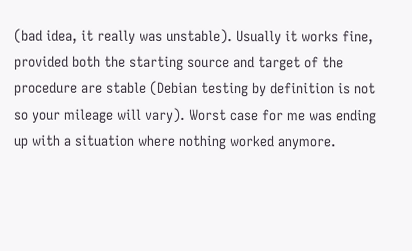(bad idea, it really was unstable). Usually it works fine, provided both the starting source and target of the procedure are stable (Debian testing by definition is not so your mileage will vary). Worst case for me was ending up with a situation where nothing worked anymore.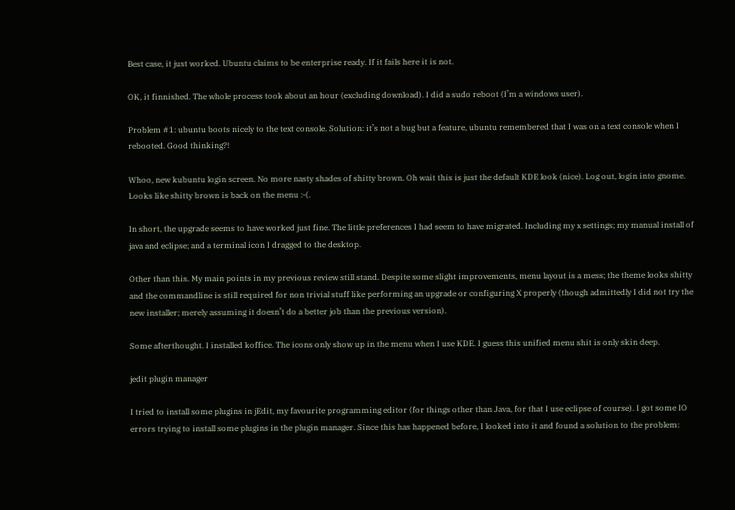Best case, it just worked. Ubuntu claims to be enterprise ready. If it fails here it is not.

OK, it finnished. The whole process took about an hour (excluding download). I did a sudo reboot (I’m a windows user).

Problem #1: ubuntu boots nicely to the text console. Solution: it’s not a bug but a feature, ubuntu remembered that I was on a text console when I rebooted. Good thinking?!

Whoo, new kubuntu login screen. No more nasty shades of shitty brown. Oh wait this is just the default KDE look (nice). Log out, login into gnome. Looks like shitty brown is back on the menu :-(.

In short, the upgrade seems to have worked just fine. The little preferences I had seem to have migrated. Including my x settings; my manual install of java and eclipse; and a terminal icon I dragged to the desktop.

Other than this. My main points in my previous review still stand. Despite some slight improvements, menu layout is a mess; the theme looks shitty and the commandline is still required for non trivial stuff like performing an upgrade or configuring X properly (though admittedly I did not try the new installer; merely assuming it doesn’t do a better job than the previous version).

Some afterthought. I installed koffice. The icons only show up in the menu when I use KDE. I guess this unified menu shit is only skin deep.

jedit plugin manager

I tried to install some plugins in jEdit, my favourite programming editor (for things other than Java, for that I use eclipse of course). I got some IO errors trying to install some plugins in the plugin manager. Since this has happened before, I looked into it and found a solution to the problem: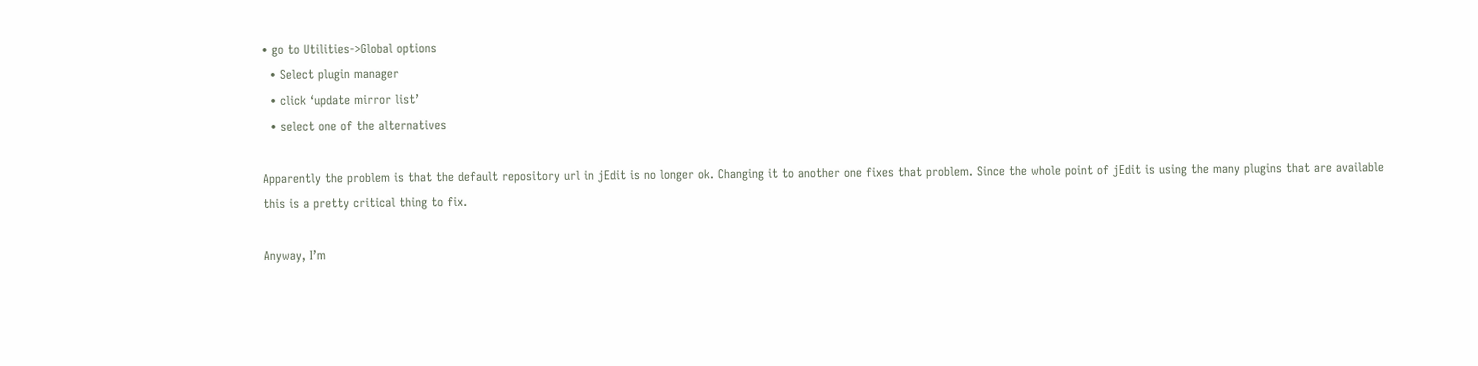• go to Utilities->Global options
  • Select plugin manager
  • click ‘update mirror list’
  • select one of the alternatives

Apparently the problem is that the default repository url in jEdit is no longer ok. Changing it to another one fixes that problem. Since the whole point of jEdit is using the many plugins that are available this is a pretty critical thing to fix.

Anyway, I’m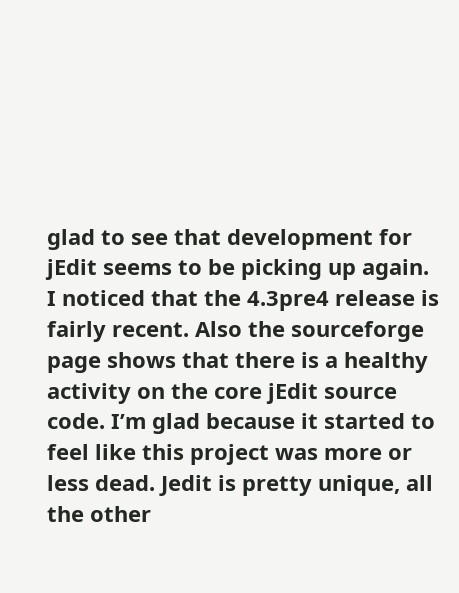glad to see that development for jEdit seems to be picking up again. I noticed that the 4.3pre4 release is fairly recent. Also the sourceforge page shows that there is a healthy activity on the core jEdit source code. I’m glad because it started to feel like this project was more or less dead. Jedit is pretty unique, all the other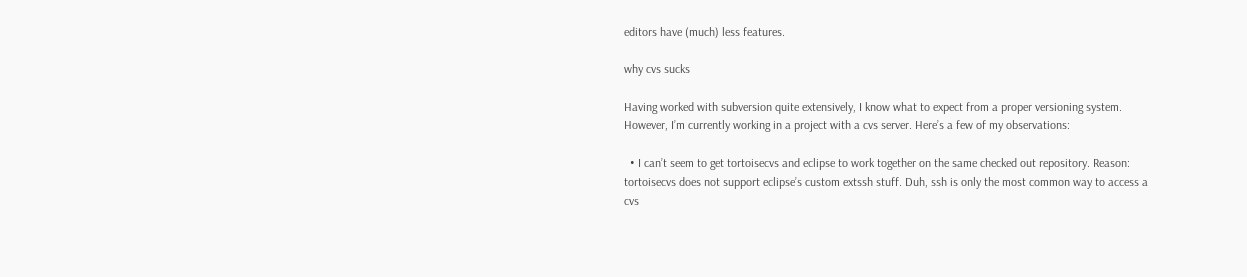editors have (much) less features.

why cvs sucks

Having worked with subversion quite extensively, I know what to expect from a proper versioning system. However, I’m currently working in a project with a cvs server. Here’s a few of my observations:

  • I can’t seem to get tortoisecvs and eclipse to work together on the same checked out repository. Reason: tortoisecvs does not support eclipse’s custom extssh stuff. Duh, ssh is only the most common way to access a cvs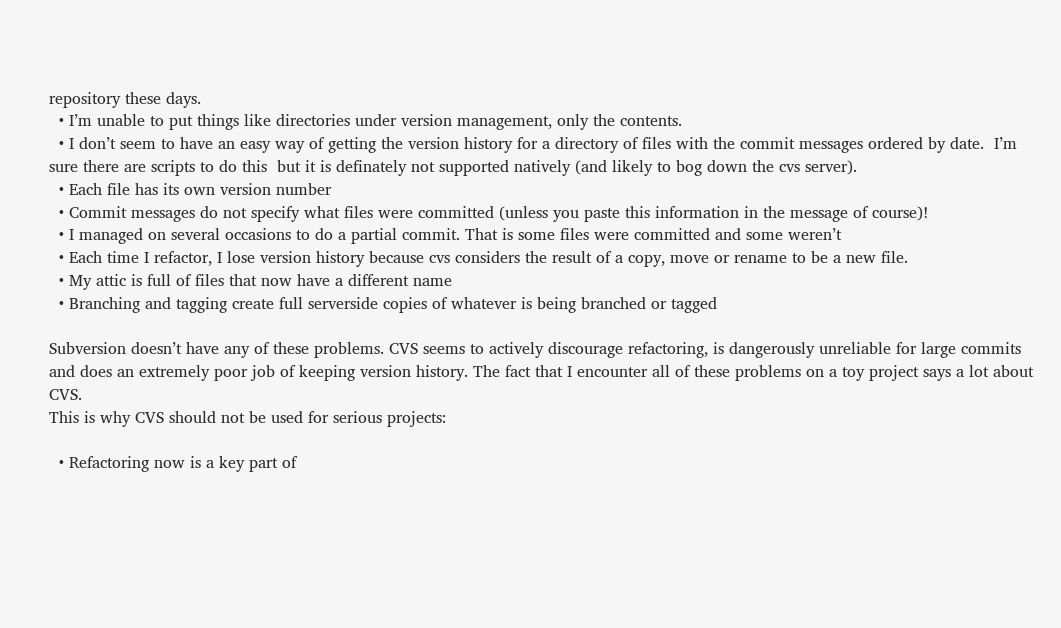repository these days.
  • I’m unable to put things like directories under version management, only the contents.
  • I don’t seem to have an easy way of getting the version history for a directory of files with the commit messages ordered by date.  I’m sure there are scripts to do this  but it is definately not supported natively (and likely to bog down the cvs server).
  • Each file has its own version number
  • Commit messages do not specify what files were committed (unless you paste this information in the message of course)!
  • I managed on several occasions to do a partial commit. That is some files were committed and some weren’t
  • Each time I refactor, I lose version history because cvs considers the result of a copy, move or rename to be a new file.
  • My attic is full of files that now have a different name
  • Branching and tagging create full serverside copies of whatever is being branched or tagged

Subversion doesn’t have any of these problems. CVS seems to actively discourage refactoring, is dangerously unreliable for large commits and does an extremely poor job of keeping version history. The fact that I encounter all of these problems on a toy project says a lot about CVS.
This is why CVS should not be used for serious projects:

  • Refactoring now is a key part of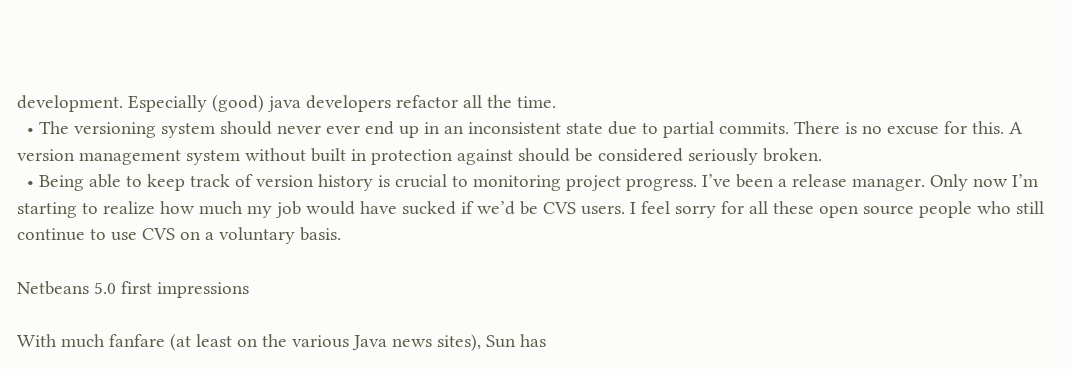development. Especially (good) java developers refactor all the time.
  • The versioning system should never ever end up in an inconsistent state due to partial commits. There is no excuse for this. A version management system without built in protection against should be considered seriously broken.
  • Being able to keep track of version history is crucial to monitoring project progress. I’ve been a release manager. Only now I’m starting to realize how much my job would have sucked if we’d be CVS users. I feel sorry for all these open source people who still continue to use CVS on a voluntary basis.

Netbeans 5.0 first impressions

With much fanfare (at least on the various Java news sites), Sun has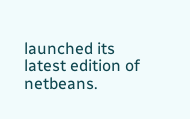launched its latest edition of netbeans.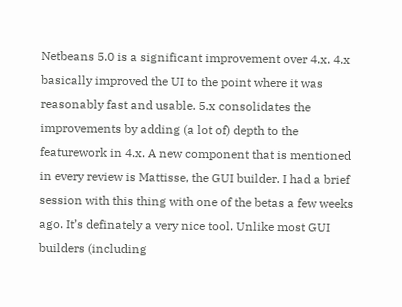Netbeans 5.0 is a significant improvement over 4.x. 4.x basically improved the UI to the point where it was reasonably fast and usable. 5.x consolidates the improvements by adding (a lot of) depth to the featurework in 4.x. A new component that is mentioned in every review is Mattisse, the GUI builder. I had a brief session with this thing with one of the betas a few weeks ago. It’s definately a very nice tool. Unlike most GUI builders (including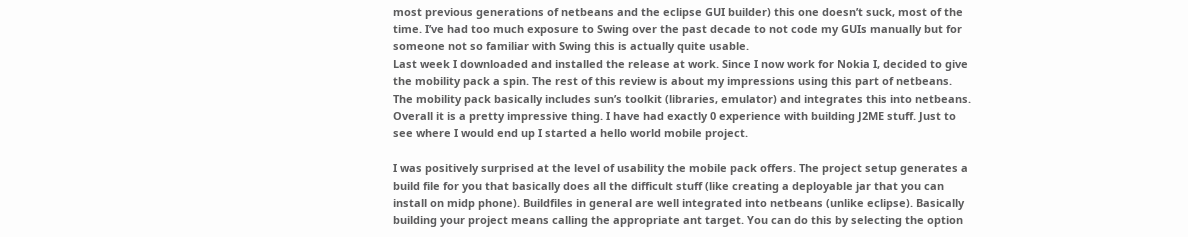most previous generations of netbeans and the eclipse GUI builder) this one doesn’t suck, most of the time. I’ve had too much exposure to Swing over the past decade to not code my GUIs manually but for someone not so familiar with Swing this is actually quite usable.
Last week I downloaded and installed the release at work. Since I now work for Nokia I, decided to give the mobility pack a spin. The rest of this review is about my impressions using this part of netbeans. The mobility pack basically includes sun’s toolkit (libraries, emulator) and integrates this into netbeans. Overall it is a pretty impressive thing. I have had exactly 0 experience with building J2ME stuff. Just to see where I would end up I started a hello world mobile project.

I was positively surprised at the level of usability the mobile pack offers. The project setup generates a build file for you that basically does all the difficult stuff (like creating a deployable jar that you can install on midp phone). Buildfiles in general are well integrated into netbeans (unlike eclipse). Basically building your project means calling the appropriate ant target. You can do this by selecting the option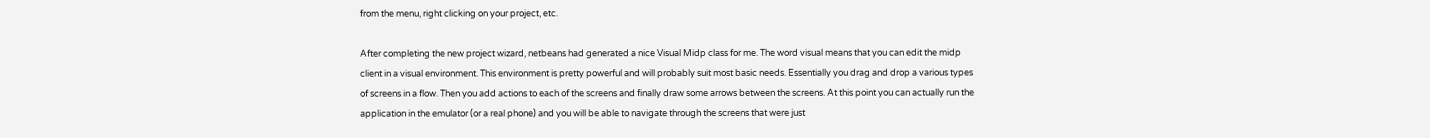from the menu, right clicking on your project, etc.

After completing the new project wizard, netbeans had generated a nice Visual Midp class for me. The word visual means that you can edit the midp client in a visual environment. This environment is pretty powerful and will probably suit most basic needs. Essentially you drag and drop a various types of screens in a flow. Then you add actions to each of the screens and finally draw some arrows between the screens. At this point you can actually run the application in the emulator (or a real phone) and you will be able to navigate through the screens that were just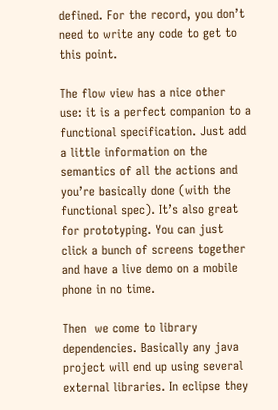defined. For the record, you don’t need to write any code to get to this point.

The flow view has a nice other use: it is a perfect companion to a functional specification. Just add a little information on the semantics of all the actions and you’re basically done (with the functional spec). It’s also great for prototyping. You can just click a bunch of screens together and have a live demo on a mobile phone in no time.

Then  we come to library dependencies. Basically any java project will end up using several external libraries. In eclipse they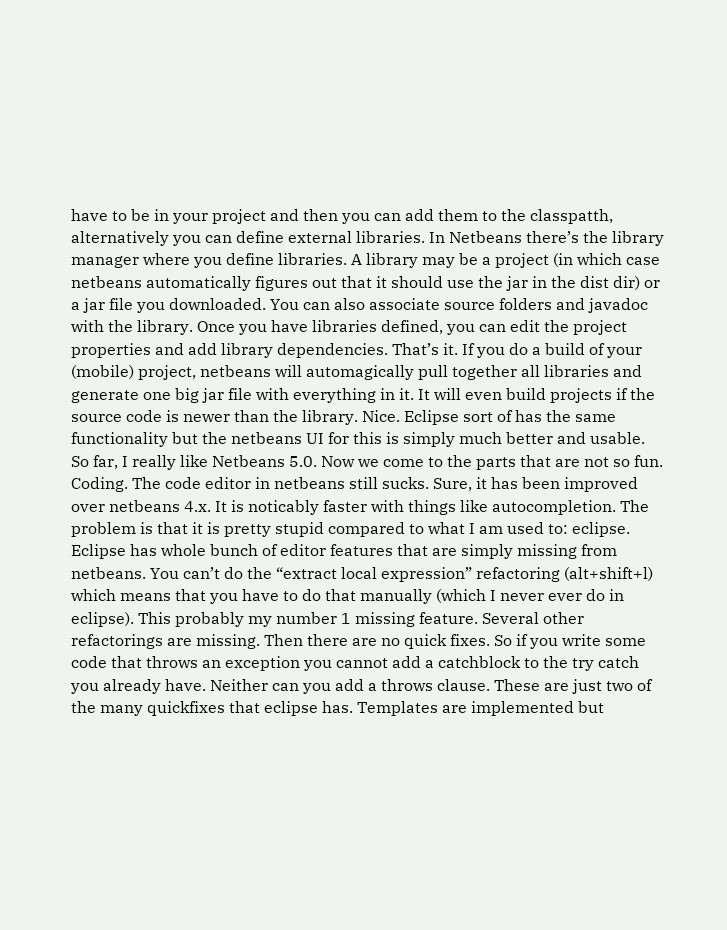have to be in your project and then you can add them to the classpatth, alternatively you can define external libraries. In Netbeans there’s the library manager where you define libraries. A library may be a project (in which case netbeans automatically figures out that it should use the jar in the dist dir) or a jar file you downloaded. You can also associate source folders and javadoc with the library. Once you have libraries defined, you can edit the project properties and add library dependencies. That’s it. If you do a build of your (mobile) project, netbeans will automagically pull together all libraries and generate one big jar file with everything in it. It will even build projects if the source code is newer than the library. Nice. Eclipse sort of has the same functionality but the netbeans UI for this is simply much better and usable.
So far, I really like Netbeans 5.0. Now we come to the parts that are not so fun. Coding. The code editor in netbeans still sucks. Sure, it has been improved over netbeans 4.x. It is noticably faster with things like autocompletion. The problem is that it is pretty stupid compared to what I am used to: eclipse. Eclipse has whole bunch of editor features that are simply missing from netbeans. You can’t do the “extract local expression” refactoring (alt+shift+l) which means that you have to do that manually (which I never ever do in eclipse). This probably my number 1 missing feature. Several other refactorings are missing. Then there are no quick fixes. So if you write some code that throws an exception you cannot add a catchblock to the try catch you already have. Neither can you add a throws clause. These are just two of the many quickfixes that eclipse has. Templates are implemented but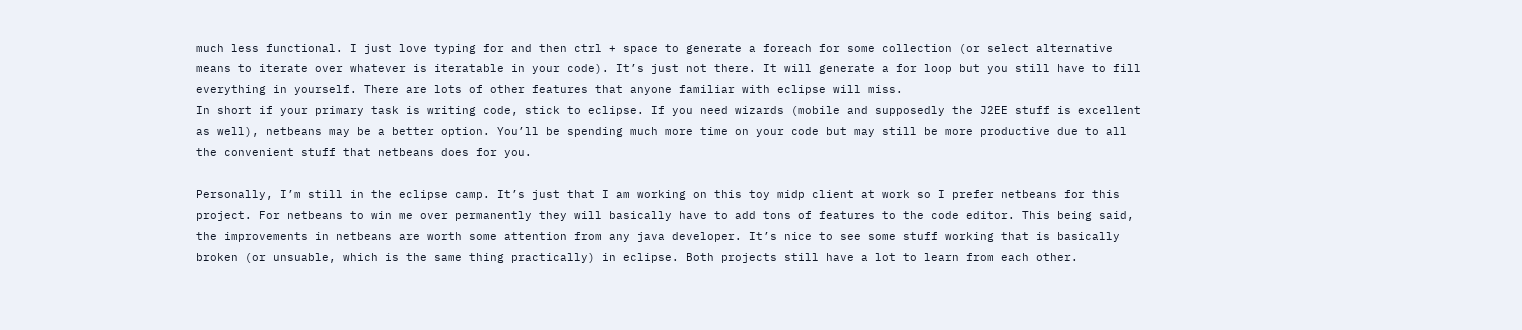much less functional. I just love typing for and then ctrl + space to generate a foreach for some collection (or select alternative means to iterate over whatever is iteratable in your code). It’s just not there. It will generate a for loop but you still have to fill everything in yourself. There are lots of other features that anyone familiar with eclipse will miss.
In short if your primary task is writing code, stick to eclipse. If you need wizards (mobile and supposedly the J2EE stuff is excellent as well), netbeans may be a better option. You’ll be spending much more time on your code but may still be more productive due to all the convenient stuff that netbeans does for you.

Personally, I’m still in the eclipse camp. It’s just that I am working on this toy midp client at work so I prefer netbeans for this project. For netbeans to win me over permanently they will basically have to add tons of features to the code editor. This being said, the improvements in netbeans are worth some attention from any java developer. It’s nice to see some stuff working that is basically broken (or unsuable, which is the same thing practically) in eclipse. Both projects still have a lot to learn from each other.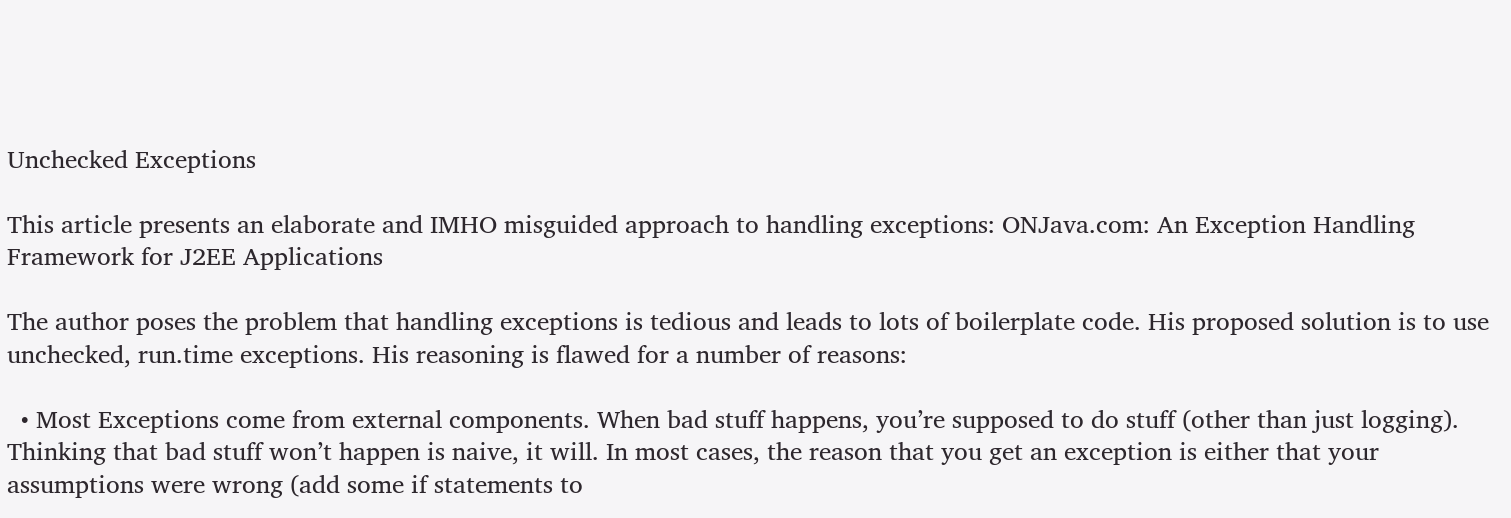Unchecked Exceptions

This article presents an elaborate and IMHO misguided approach to handling exceptions: ONJava.com: An Exception Handling Framework for J2EE Applications

The author poses the problem that handling exceptions is tedious and leads to lots of boilerplate code. His proposed solution is to use unchecked, run.time exceptions. His reasoning is flawed for a number of reasons:

  • Most Exceptions come from external components. When bad stuff happens, you’re supposed to do stuff (other than just logging). Thinking that bad stuff won’t happen is naive, it will. In most cases, the reason that you get an exception is either that your assumptions were wrong (add some if statements to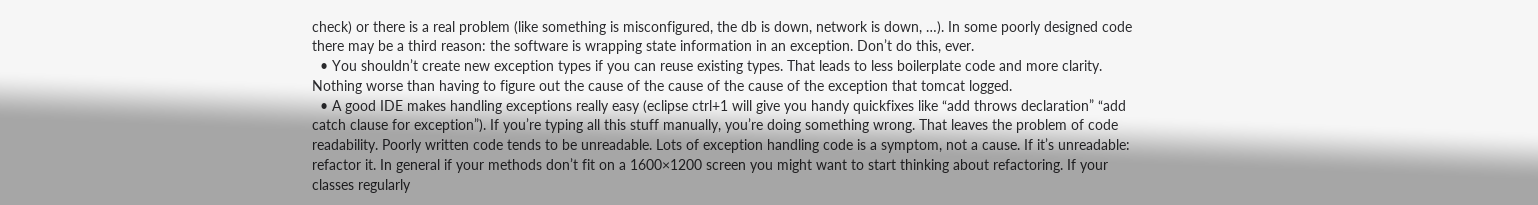check) or there is a real problem (like something is misconfigured, the db is down, network is down, …). In some poorly designed code there may be a third reason: the software is wrapping state information in an exception. Don’t do this, ever.
  • You shouldn’t create new exception types if you can reuse existing types. That leads to less boilerplate code and more clarity. Nothing worse than having to figure out the cause of the cause of the cause of the exception that tomcat logged.
  • A good IDE makes handling exceptions really easy (eclipse ctrl+1 will give you handy quickfixes like “add throws declaration” “add catch clause for exception”). If you’re typing all this stuff manually, you’re doing something wrong. That leaves the problem of code readability. Poorly written code tends to be unreadable. Lots of exception handling code is a symptom, not a cause. If it’s unreadable: refactor it. In general if your methods don’t fit on a 1600×1200 screen you might want to start thinking about refactoring. If your classes regularly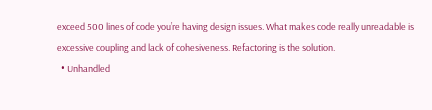exceed 500 lines of code you’re having design issues. What makes code really unreadable is excessive coupling and lack of cohesiveness. Refactoring is the solution.
  • Unhandled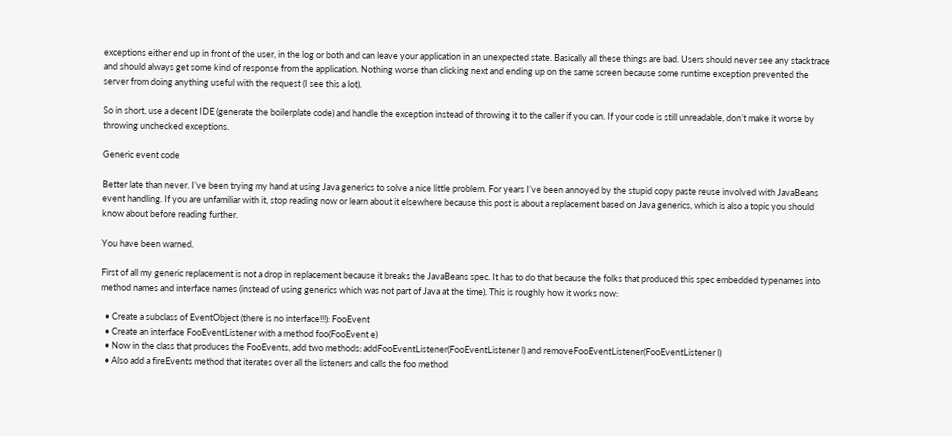exceptions either end up in front of the user, in the log or both and can leave your application in an unexpected state. Basically all these things are bad. Users should never see any stacktrace and should always get some kind of response from the application. Nothing worse than clicking next and ending up on the same screen because some runtime exception prevented the server from doing anything useful with the request (I see this a lot).

So in short, use a decent IDE (generate the boilerplate code) and handle the exception instead of throwing it to the caller if you can. If your code is still unreadable, don’t make it worse by throwing unchecked exceptions.

Generic event code

Better late than never. I’ve been trying my hand at using Java generics to solve a nice little problem. For years I’ve been annoyed by the stupid copy paste reuse involved with JavaBeans event handling. If you are unfamiliar with it, stop reading now or learn about it elsewhere because this post is about a replacement based on Java generics, which is also a topic you should know about before reading further.

You have been warned.

First of all my generic replacement is not a drop in replacement because it breaks the JavaBeans spec. It has to do that because the folks that produced this spec embedded typenames into method names and interface names (instead of using generics which was not part of Java at the time). This is roughly how it works now:

  • Create a subclass of EventObject (there is no interface!!!): FooEvent
  • Create an interface FooEventListener with a method foo(FooEvent e)
  • Now in the class that produces the FooEvents, add two methods: addFooEventListener(FooEventListener l) and removeFooEventListener(FooEventListener l)
  • Also add a fireEvents method that iterates over all the listeners and calls the foo method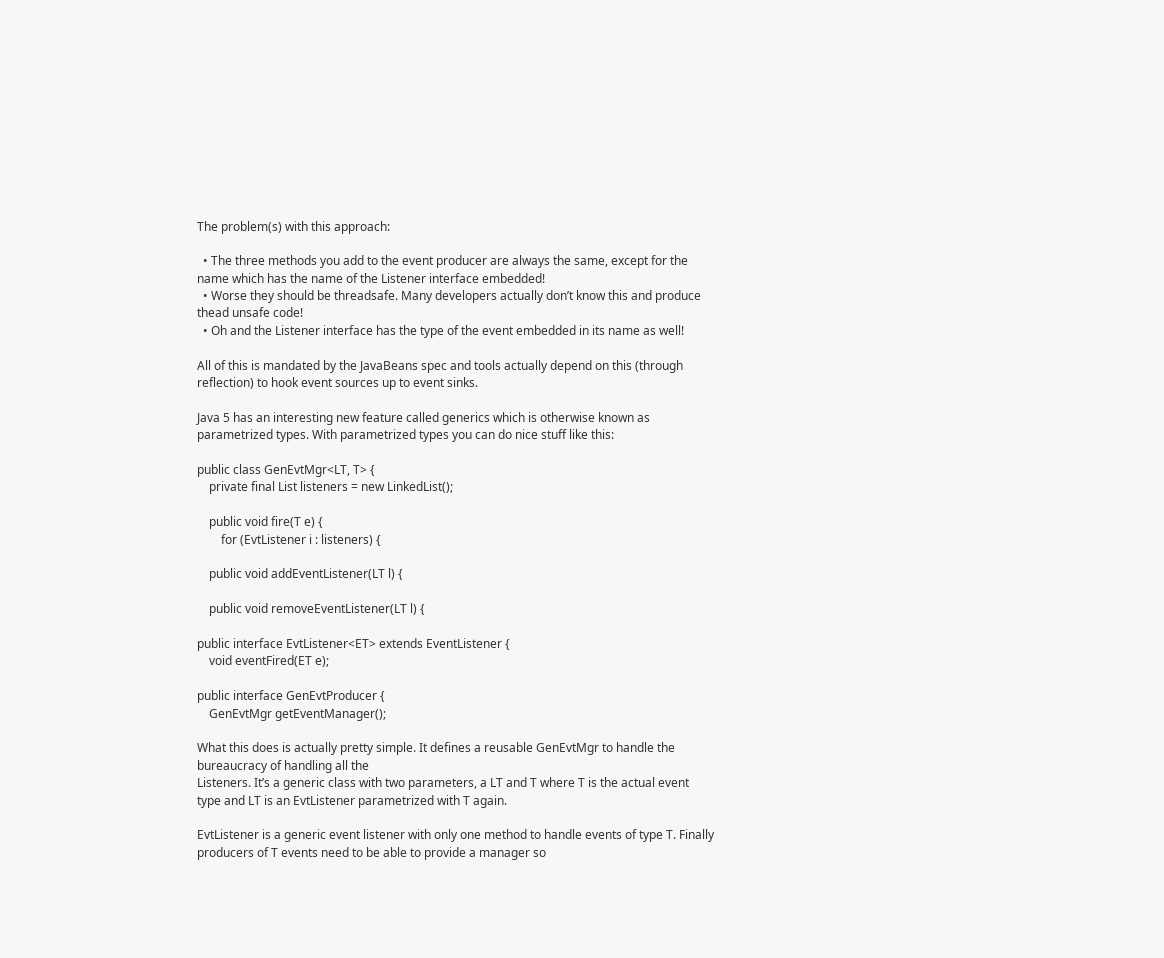The problem(s) with this approach:

  • The three methods you add to the event producer are always the same, except for the name which has the name of the Listener interface embedded!
  • Worse they should be threadsafe. Many developers actually don’t know this and produce thead unsafe code!
  • Oh and the Listener interface has the type of the event embedded in its name as well!

All of this is mandated by the JavaBeans spec and tools actually depend on this (through reflection) to hook event sources up to event sinks.

Java 5 has an interesting new feature called generics which is otherwise known as parametrized types. With parametrized types you can do nice stuff like this:

public class GenEvtMgr<LT, T> {
    private final List listeners = new LinkedList();

    public void fire(T e) {
        for (EvtListener i : listeners) {

    public void addEventListener(LT l) {

    public void removeEventListener(LT l) {

public interface EvtListener<ET> extends EventListener {
    void eventFired(ET e);

public interface GenEvtProducer {
    GenEvtMgr getEventManager();

What this does is actually pretty simple. It defines a reusable GenEvtMgr to handle the bureaucracy of handling all the
Listeners. It’s a generic class with two parameters, a LT and T where T is the actual event type and LT is an EvtListener parametrized with T again.

EvtListener is a generic event listener with only one method to handle events of type T. Finally producers of T events need to be able to provide a manager so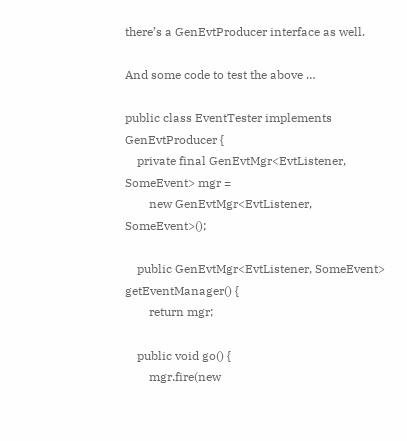there’s a GenEvtProducer interface as well.

And some code to test the above …

public class EventTester implements GenEvtProducer {
    private final GenEvtMgr<EvtListener, SomeEvent> mgr =
        new GenEvtMgr<EvtListener, SomeEvent>();

    public GenEvtMgr<EvtListener, SomeEvent> getEventManager() {
        return mgr;

    public void go() {
        mgr.fire(new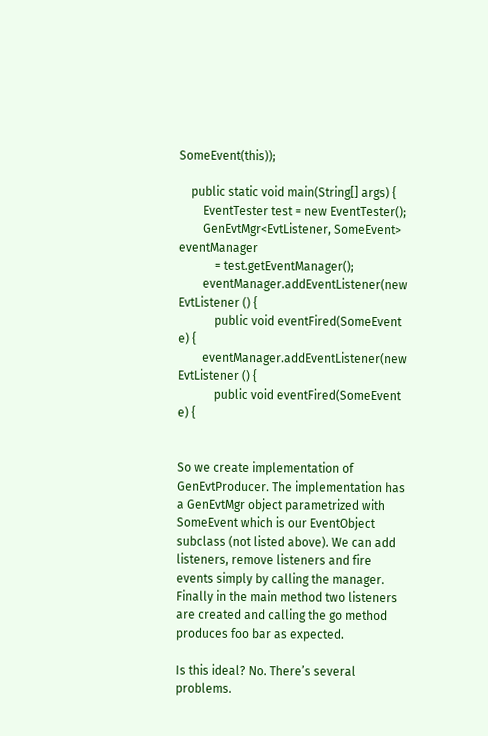SomeEvent(this));

    public static void main(String[] args) {
        EventTester test = new EventTester();
        GenEvtMgr<EvtListener, SomeEvent> eventManager
            = test.getEventManager();
        eventManager.addEventListener(new EvtListener () {
            public void eventFired(SomeEvent e) {
        eventManager.addEventListener(new EvtListener () {
            public void eventFired(SomeEvent e) {


So we create implementation of GenEvtProducer. The implementation has a GenEvtMgr object parametrized with SomeEvent which is our EventObject subclass (not listed above). We can add listeners, remove listeners and fire events simply by calling the manager. Finally in the main method two listeners are created and calling the go method produces foo bar as expected.

Is this ideal? No. There’s several problems.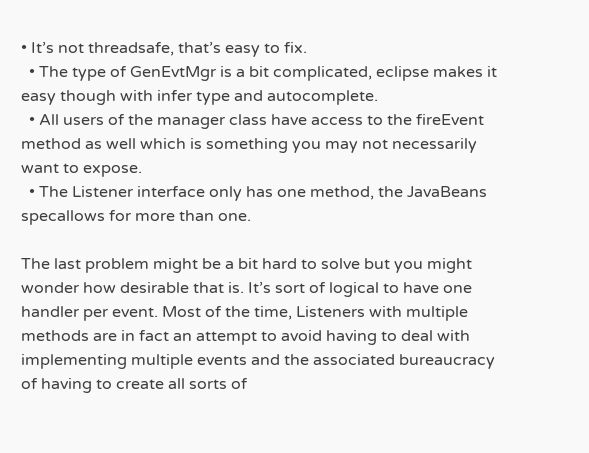• It’s not threadsafe, that’s easy to fix.
  • The type of GenEvtMgr is a bit complicated, eclipse makes it easy though with infer type and autocomplete.
  • All users of the manager class have access to the fireEvent method as well which is something you may not necessarily want to expose.
  • The Listener interface only has one method, the JavaBeans specallows for more than one.

The last problem might be a bit hard to solve but you might wonder how desirable that is. It’s sort of logical to have one handler per event. Most of the time, Listeners with multiple methods are in fact an attempt to avoid having to deal with implementing multiple events and the associated bureaucracy of having to create all sorts of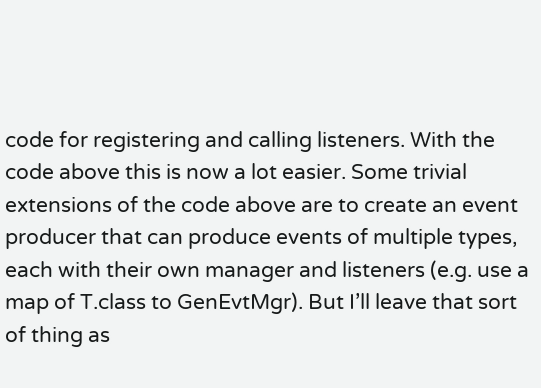code for registering and calling listeners. With the code above this is now a lot easier. Some trivial extensions of the code above are to create an event producer that can produce events of multiple types, each with their own manager and listeners (e.g. use a map of T.class to GenEvtMgr). But I’ll leave that sort of thing as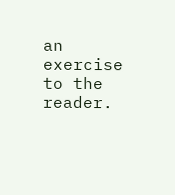an exercise to the reader.